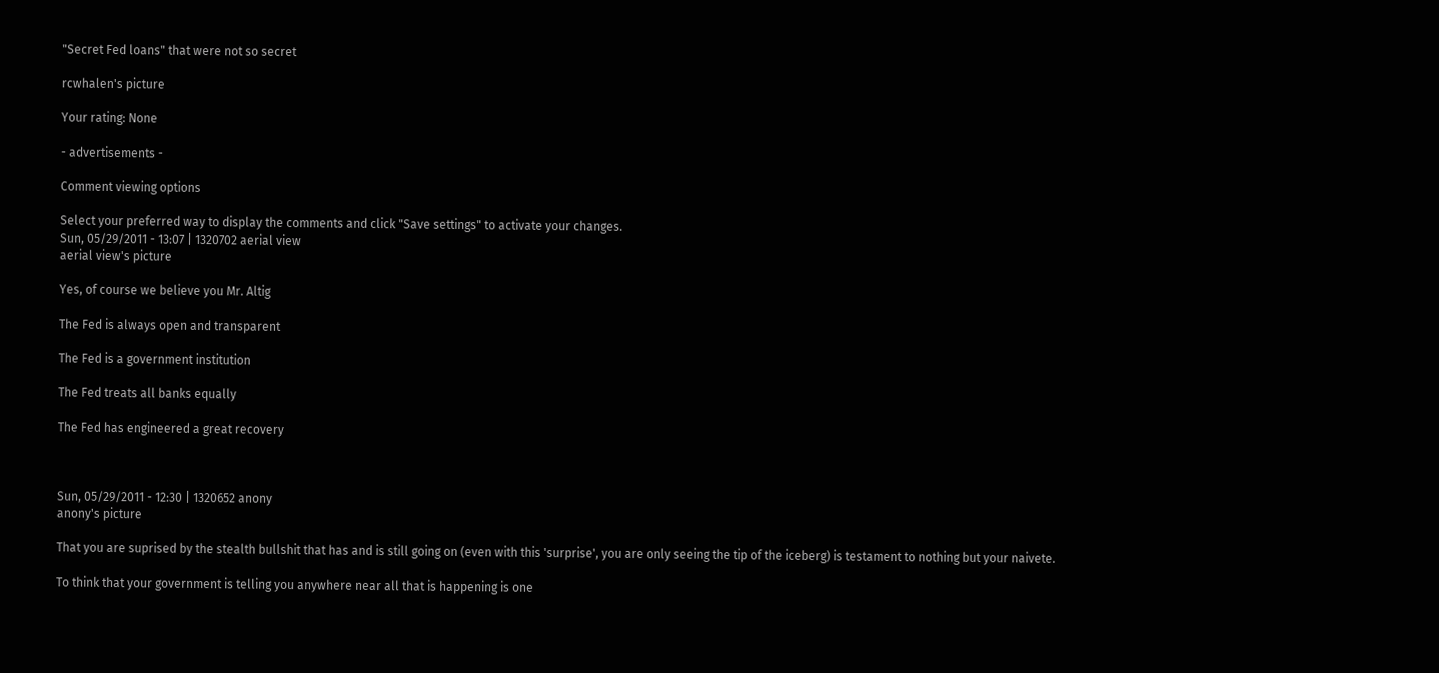"Secret Fed loans" that were not so secret

rcwhalen's picture

Your rating: None

- advertisements -

Comment viewing options

Select your preferred way to display the comments and click "Save settings" to activate your changes.
Sun, 05/29/2011 - 13:07 | 1320702 aerial view
aerial view's picture

Yes, of course we believe you Mr. Altig

The Fed is always open and transparent

The Fed is a government institution

The Fed treats all banks equally

The Fed has engineered a great recovery



Sun, 05/29/2011 - 12:30 | 1320652 anony
anony's picture

That you are suprised by the stealth bullshit that has and is still going on (even with this 'surprise', you are only seeing the tip of the iceberg) is testament to nothing but your naivete.

To think that your government is telling you anywhere near all that is happening is one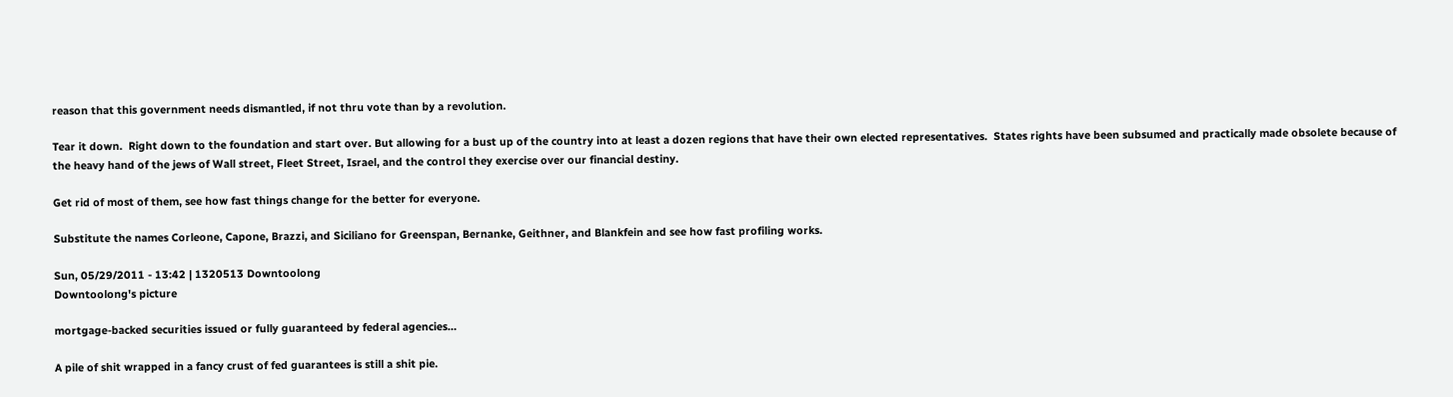reason that this government needs dismantled, if not thru vote than by a revolution.

Tear it down.  Right down to the foundation and start over. But allowing for a bust up of the country into at least a dozen regions that have their own elected representatives.  States rights have been subsumed and practically made obsolete because of the heavy hand of the jews of Wall street, Fleet Street, Israel, and the control they exercise over our financial destiny.

Get rid of most of them, see how fast things change for the better for everyone.

Substitute the names Corleone, Capone, Brazzi, and Siciliano for Greenspan, Bernanke, Geithner, and Blankfein and see how fast profiling works.

Sun, 05/29/2011 - 13:42 | 1320513 Downtoolong
Downtoolong's picture

mortgage-backed securities issued or fully guaranteed by federal agencies…

A pile of shit wrapped in a fancy crust of fed guarantees is still a shit pie.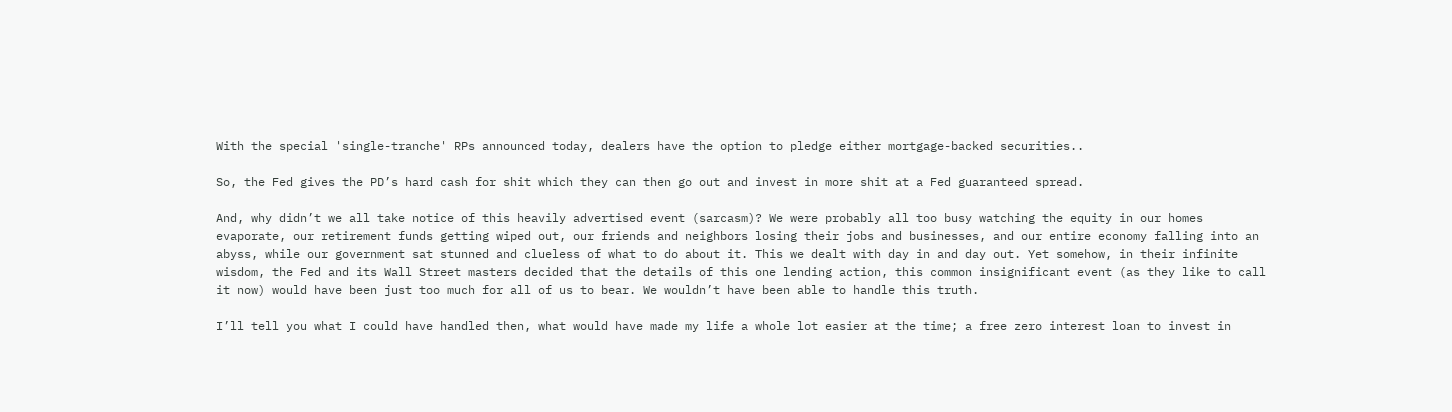With the special 'single-tranche' RPs announced today, dealers have the option to pledge either mortgage-backed securities..

So, the Fed gives the PD’s hard cash for shit which they can then go out and invest in more shit at a Fed guaranteed spread.

And, why didn’t we all take notice of this heavily advertised event (sarcasm)? We were probably all too busy watching the equity in our homes evaporate, our retirement funds getting wiped out, our friends and neighbors losing their jobs and businesses, and our entire economy falling into an abyss, while our government sat stunned and clueless of what to do about it. This we dealt with day in and day out. Yet somehow, in their infinite wisdom, the Fed and its Wall Street masters decided that the details of this one lending action, this common insignificant event (as they like to call it now) would have been just too much for all of us to bear. We wouldn’t have been able to handle this truth.

I’ll tell you what I could have handled then, what would have made my life a whole lot easier at the time; a free zero interest loan to invest in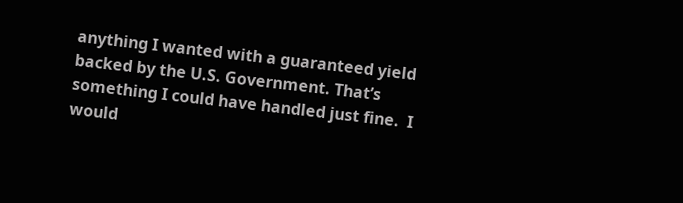anything I wanted with a guaranteed yield backed by the U.S. Government. That’s something I could have handled just fine.  I would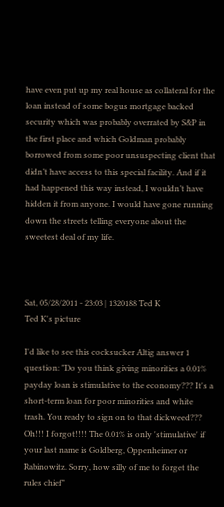have even put up my real house as collateral for the loan instead of some bogus mortgage backed security which was probably overrated by S&P in the first place and which Goldman probably borrowed from some poor unsuspecting client that didn’t have access to this special facility. And if it had happened this way instead, I wouldn’t have hidden it from anyone. I would have gone running down the streets telling everyone about the sweetest deal of my life.



Sat, 05/28/2011 - 23:03 | 1320188 Ted K
Ted K's picture

I'd like to see this cocksucker Altig answer 1 question: "Do you think giving minorities a 0.01% payday loan is stimulative to the economy??? It's a short-term loan for poor minorities and white trash. You ready to sign on to that dickweed??? Oh!!! I forgot!!!! The 0.01% is only 'stimulative' if your last name is Goldberg, Oppenheimer or Rabinowitz. Sorry, how silly of me to forget the rules chief"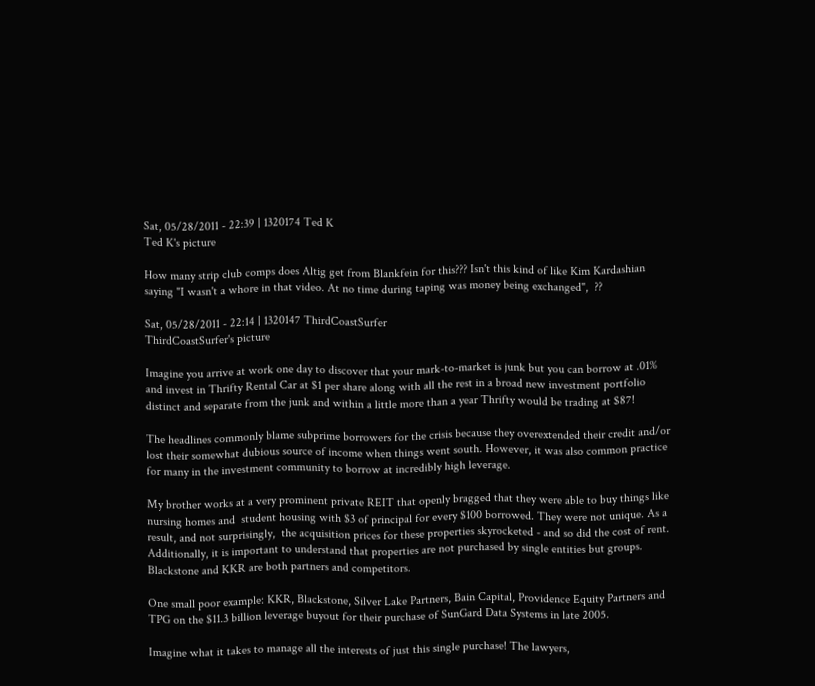Sat, 05/28/2011 - 22:39 | 1320174 Ted K
Ted K's picture

How many strip club comps does Altig get from Blankfein for this??? Isn't this kind of like Kim Kardashian saying "I wasn't a whore in that video. At no time during taping was money being exchanged",  ??

Sat, 05/28/2011 - 22:14 | 1320147 ThirdCoastSurfer
ThirdCoastSurfer's picture

Imagine you arrive at work one day to discover that your mark-to-market is junk but you can borrow at .01% and invest in Thrifty Rental Car at $1 per share along with all the rest in a broad new investment portfolio distinct and separate from the junk and within a little more than a year Thrifty would be trading at $87!

The headlines commonly blame subprime borrowers for the crisis because they overextended their credit and/or lost their somewhat dubious source of income when things went south. However, it was also common practice for many in the investment community to borrow at incredibly high leverage.

My brother works at a very prominent private REIT that openly bragged that they were able to buy things like nursing homes and  student housing with $3 of principal for every $100 borrowed. They were not unique. As a result, and not surprisingly,  the acquisition prices for these properties skyrocketed - and so did the cost of rent.  Additionally, it is important to understand that properties are not purchased by single entities but groups. Blackstone and KKR are both partners and competitors.

One small poor example: KKR, Blackstone, Silver Lake Partners, Bain Capital, Providence Equity Partners and TPG on the $11.3 billion leverage buyout for their purchase of SunGard Data Systems in late 2005.

Imagine what it takes to manage all the interests of just this single purchase! The lawyers,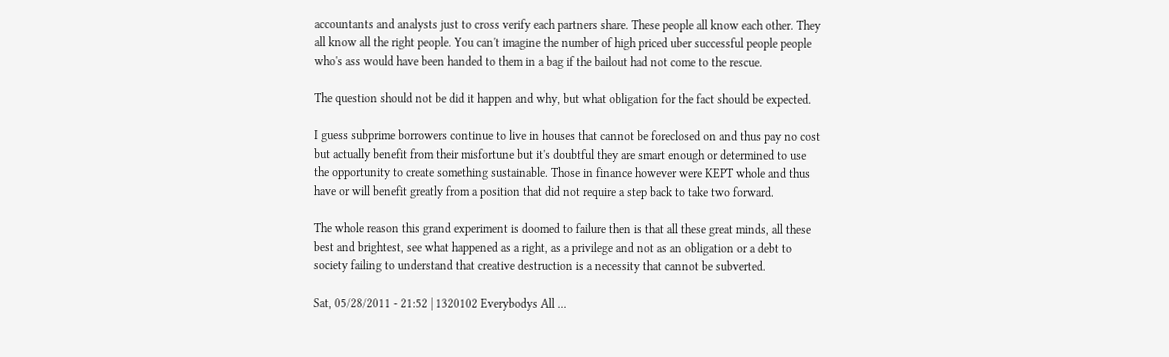accountants and analysts just to cross verify each partners share. These people all know each other. They all know all the right people. You can't imagine the number of high priced uber successful people people who's ass would have been handed to them in a bag if the bailout had not come to the rescue.

The question should not be did it happen and why, but what obligation for the fact should be expected.

I guess subprime borrowers continue to live in houses that cannot be foreclosed on and thus pay no cost but actually benefit from their misfortune but it's doubtful they are smart enough or determined to use the opportunity to create something sustainable. Those in finance however were KEPT whole and thus have or will benefit greatly from a position that did not require a step back to take two forward.

The whole reason this grand experiment is doomed to failure then is that all these great minds, all these best and brightest, see what happened as a right, as a privilege and not as an obligation or a debt to society failing to understand that creative destruction is a necessity that cannot be subverted.

Sat, 05/28/2011 - 21:52 | 1320102 Everybodys All ...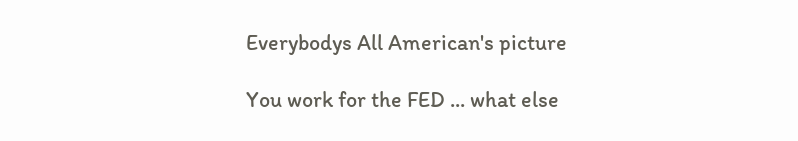Everybodys All American's picture

You work for the FED ... what else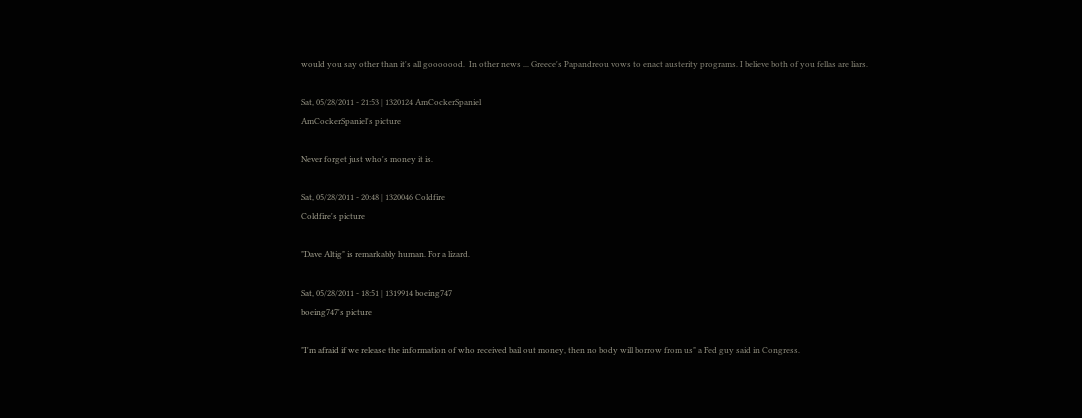would you say other than it's all gooooood.  In other news ... Greece's Papandreou vows to enact austerity programs. I believe both of you fellas are liars.

Sat, 05/28/2011 - 21:53 | 1320124 AmCockerSpaniel
AmCockerSpaniel's picture

Never forget just who's money it is.

Sat, 05/28/2011 - 20:48 | 1320046 Coldfire
Coldfire's picture

"Dave Altig" is remarkably human. For a lizard.

Sat, 05/28/2011 - 18:51 | 1319914 boeing747
boeing747's picture

"I'm afraid if we release the information of who received bail out money, then no body will borrow from us" a Fed guy said in Congress.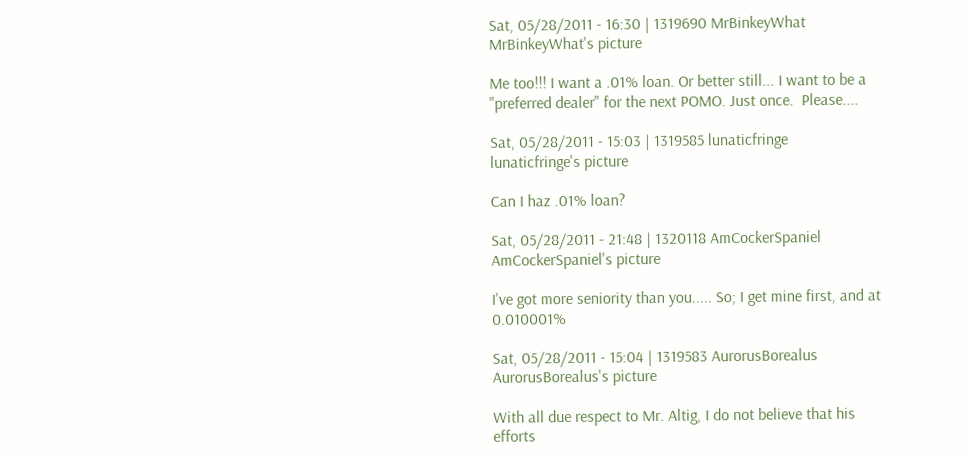Sat, 05/28/2011 - 16:30 | 1319690 MrBinkeyWhat
MrBinkeyWhat's picture

Me too!!! I want a .01% loan. Or better still... I want to be a "preferred dealer" for the next POMO. Just once.  Please....

Sat, 05/28/2011 - 15:03 | 1319585 lunaticfringe
lunaticfringe's picture

Can I haz .01% loan?

Sat, 05/28/2011 - 21:48 | 1320118 AmCockerSpaniel
AmCockerSpaniel's picture

I've got more seniority than you..... So; I get mine first, and at 0.010001%

Sat, 05/28/2011 - 15:04 | 1319583 AurorusBorealus
AurorusBorealus's picture

With all due respect to Mr. Altig, I do not believe that his efforts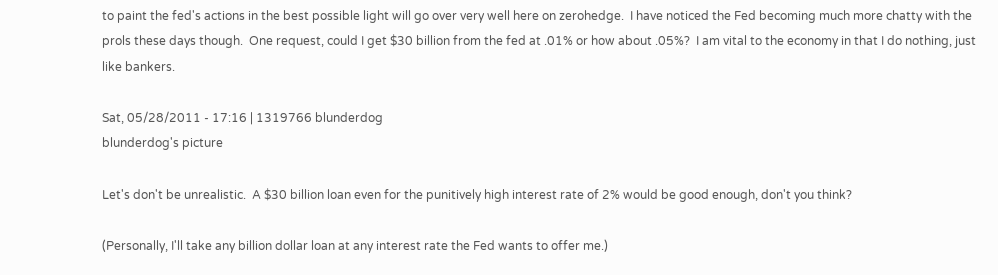to paint the fed's actions in the best possible light will go over very well here on zerohedge.  I have noticed the Fed becoming much more chatty with the prols these days though.  One request, could I get $30 billion from the fed at .01% or how about .05%?  I am vital to the economy in that I do nothing, just like bankers.

Sat, 05/28/2011 - 17:16 | 1319766 blunderdog
blunderdog's picture

Let's don't be unrealistic.  A $30 billion loan even for the punitively high interest rate of 2% would be good enough, don't you think?

(Personally, I'll take any billion dollar loan at any interest rate the Fed wants to offer me.)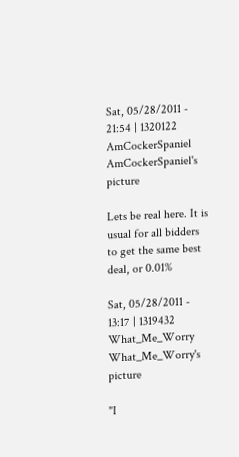Sat, 05/28/2011 - 21:54 | 1320122 AmCockerSpaniel
AmCockerSpaniel's picture

Lets be real here. It is usual for all bidders to get the same best deal, or 0.01%

Sat, 05/28/2011 - 13:17 | 1319432 What_Me_Worry
What_Me_Worry's picture

"I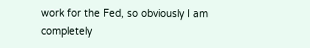work for the Fed, so obviously I am completely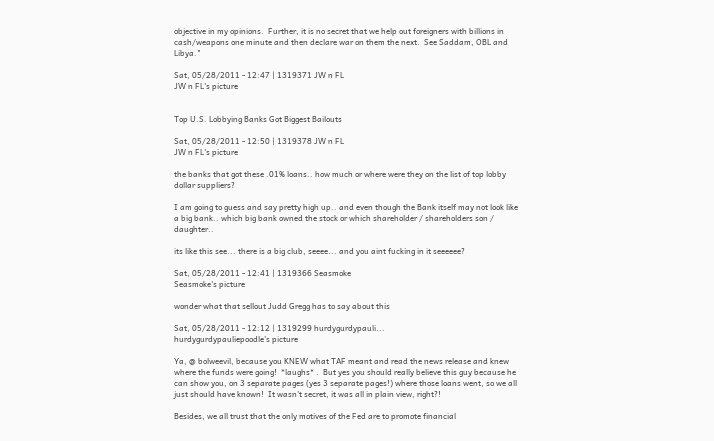objective in my opinions.  Further, it is no secret that we help out foreigners with billions in cash/weapons one minute and then declare war on them the next.  See Saddam, OBL and Libya."

Sat, 05/28/2011 - 12:47 | 1319371 JW n FL
JW n FL's picture


Top U.S. Lobbying Banks Got Biggest Bailouts

Sat, 05/28/2011 - 12:50 | 1319378 JW n FL
JW n FL's picture

the banks that got these .01% loans.. how much or where were they on the list of top lobby dollar suppliers?

I am going to guess and say pretty high up.. and even though the Bank itself may not look like a big bank.. which big bank owned the stock or which shareholder / shareholders son / daughter..

its like this see... there is a big club, seeee... and you aint fucking in it seeeeee?

Sat, 05/28/2011 - 12:41 | 1319366 Seasmoke
Seasmoke's picture

wonder what that sellout Judd Gregg has to say about this

Sat, 05/28/2011 - 12:12 | 1319299 hurdygurdypauli...
hurdygurdypauliepoodle's picture

Ya, @ bolweevil, because you KNEW what TAF meant and read the news release and knew where the funds were going!  *laughs* .  But yes you should really believe this guy because he can show you, on 3 separate pages (yes 3 separate pages!) where those loans went, so we all just should have known!  It wasn't secret, it was all in plain view, right?!

Besides, we all trust that the only motives of the Fed are to promote financial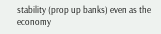stability (prop up banks) even as the economy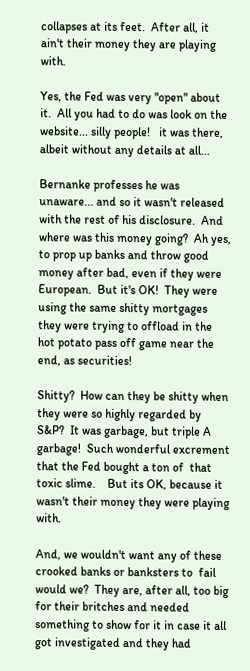collapses at its feet.  After all, it ain't their money they are playing with.

Yes, the Fed was very "open" about it.  All you had to do was look on the website... silly people!   it was there, albeit without any details at all...

Bernanke professes he was unaware... and so it wasn't released with the rest of his disclosure.  And where was this money going?  Ah yes, to prop up banks and throw good money after bad, even if they were European.  But it's OK!  They were using the same shitty mortgages they were trying to offload in the hot potato pass off game near the end, as securities!

Shitty?  How can they be shitty when they were so highly regarded by S&P?  It was garbage, but triple A garbage!  Such wonderful excrement that the Fed bought a ton of  that toxic slime.    But its OK, because it wasn't their money they were playing with.

And, we wouldn't want any of these crooked banks or banksters to  fail would we?  They are, after all, too big for their britches and needed something to show for it in case it all got investigated and they had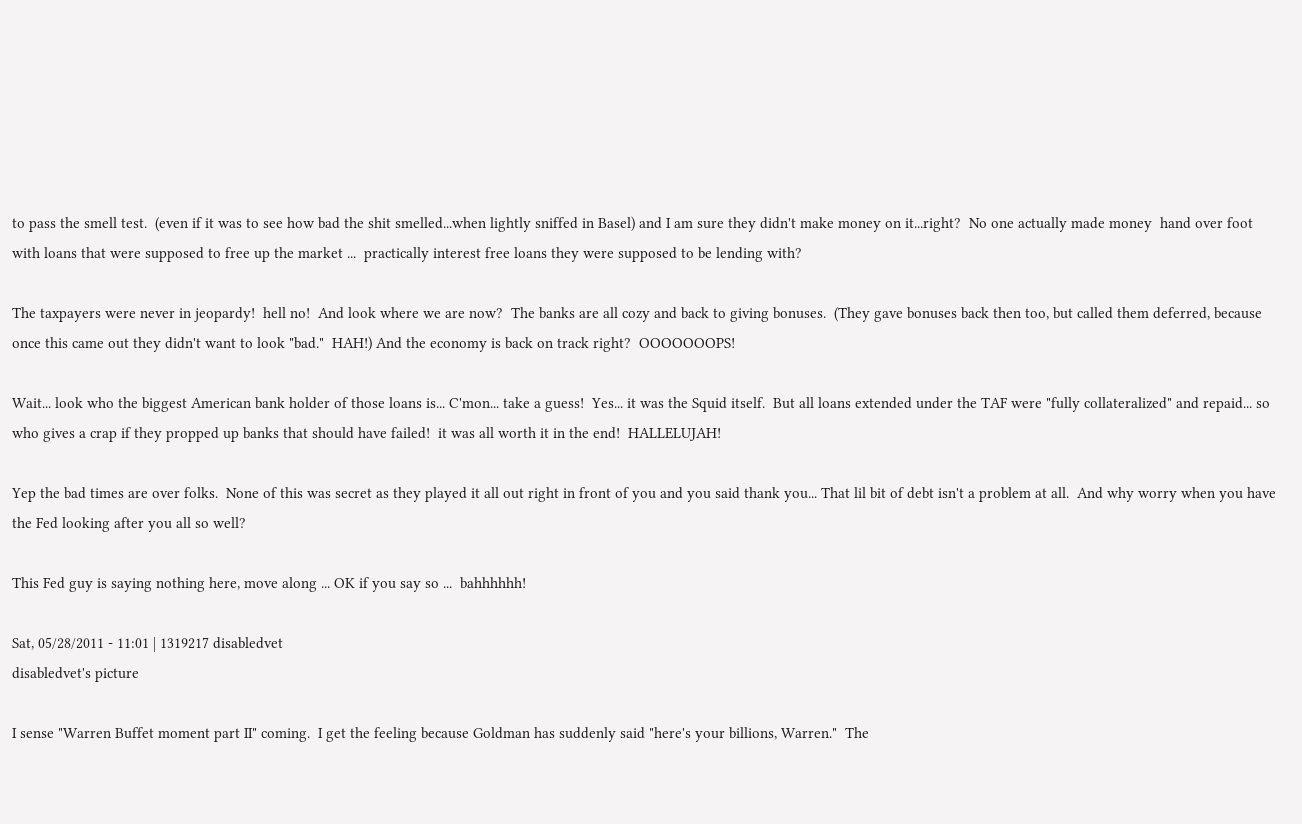to pass the smell test.  (even if it was to see how bad the shit smelled...when lightly sniffed in Basel) and I am sure they didn't make money on it...right?  No one actually made money  hand over foot with loans that were supposed to free up the market ...  practically interest free loans they were supposed to be lending with?

The taxpayers were never in jeopardy!  hell no!  And look where we are now?  The banks are all cozy and back to giving bonuses.  (They gave bonuses back then too, but called them deferred, because once this came out they didn't want to look "bad."  HAH!) And the economy is back on track right?  OOOOOOOPS!

Wait... look who the biggest American bank holder of those loans is... C'mon... take a guess!  Yes... it was the Squid itself.  But all loans extended under the TAF were "fully collateralized" and repaid... so who gives a crap if they propped up banks that should have failed!  it was all worth it in the end!  HALLELUJAH!

Yep the bad times are over folks.  None of this was secret as they played it all out right in front of you and you said thank you... That lil bit of debt isn't a problem at all.  And why worry when you have the Fed looking after you all so well?

This Fed guy is saying nothing here, move along ... OK if you say so ...  bahhhhhh!

Sat, 05/28/2011 - 11:01 | 1319217 disabledvet
disabledvet's picture

I sense "Warren Buffet moment part II" coming.  I get the feeling because Goldman has suddenly said "here's your billions, Warren."  The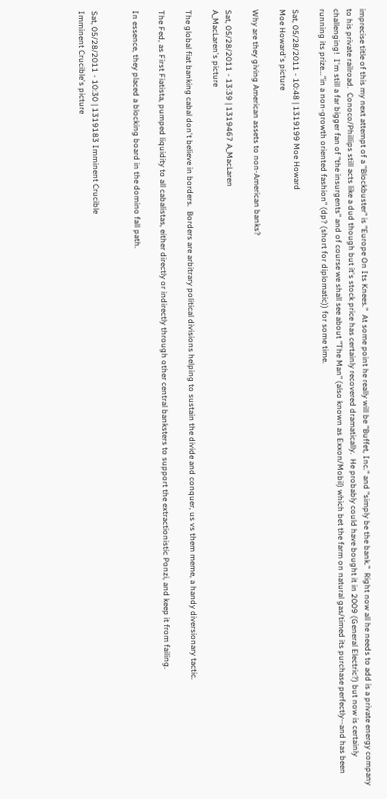imprecise title of this my next attempt of a "Blockbuster" is "Europe On Its Knees."  At some point he really will be "Buffet, Inc." and "simply be the bank."  Right now all he needs to add is a private energy company to his private railroad.  Conoco/Phillips still acts like a dud though but it's stock price has certainly recovered dramatically.  He probably could have bought it in 2009 (General Electric?) but now is certainly challenging!  I'm still a far bigger fan of "the insurgents" and of course we shall see about "The Man" (also known as Exxon/Mobil) which bet the farm on natural gas/timed its purchase perfectly--and has been running its prize..."in a non-growth oriented fashion" (dp? (short for diplomatic)) for some time.

Sat, 05/28/2011 - 10:48 | 1319199 Moe Howard
Moe Howard's picture

Why are they giving American assets to non-American banks?

Sat, 05/28/2011 - 13:39 | 1319467 A_MacLaren
A_MacLaren's picture

The global fiat banking cabal don't believe in borders.  Borders are arbitrary political divisions helping to sustain the divide and conquer, us vs them meme, a handy diversionary tactic.

The Fed, as First Fiatista, pumped liquidity to all cabalistas, either directly or indirectly through other central banksters to support the extractionistic Ponzi, and keep it from failing.

In essence, they placed a blocking board in the domino fall path.


Sat, 05/28/2011 - 10:30 | 1319183 Imminent Crucible
Imminent Crucible's picture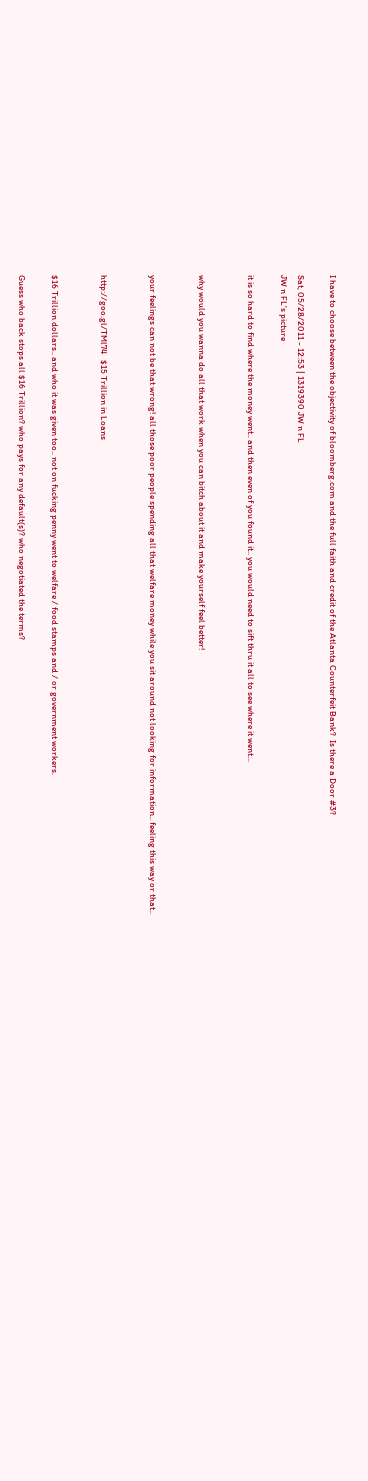I have to choose between the objectivity of bloomberg.com and the full faith and credit of the Atlanta Counterfeit Bank?  Is there a Door #3?

Sat, 05/28/2011 - 12:53 | 1319390 JW n FL
JW n FL's picture

it is so hard to find where the money went.. and then even of you found it.. you would need to sift thru it all to see where it went...


why would you wanna do all that work when you can bitch about it and make yourself feel better!


your feelings can not be that wrong! all those poor people spending all that welfare money while you sit around not looking for information.. feeling this way or that..


http://goo.gl/TMl74   $15 Trillion in Loans


$16 Trillion dollars.. and who it was given too.. not on fucking penny went to welfare / food stamps and / or government workers.

Guess who back stops all $16 Trillion? who pays for any default(s)? who negotiated the terms?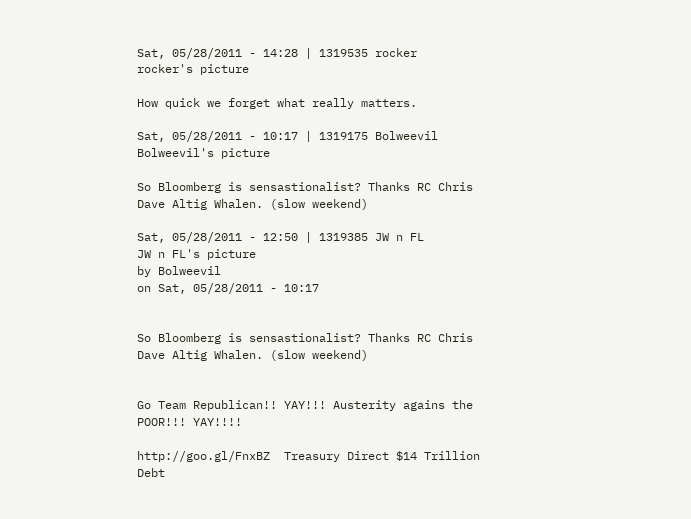Sat, 05/28/2011 - 14:28 | 1319535 rocker
rocker's picture

How quick we forget what really matters.

Sat, 05/28/2011 - 10:17 | 1319175 Bolweevil
Bolweevil's picture

So Bloomberg is sensastionalist? Thanks RC Chris Dave Altig Whalen. (slow weekend)

Sat, 05/28/2011 - 12:50 | 1319385 JW n FL
JW n FL's picture
by Bolweevil
on Sat, 05/28/2011 - 10:17


So Bloomberg is sensastionalist? Thanks RC Chris Dave Altig Whalen. (slow weekend)


Go Team Republican!! YAY!!! Austerity agains the POOR!!! YAY!!!!

http://goo.gl/FnxBZ  Treasury Direct $14 Trillion Debt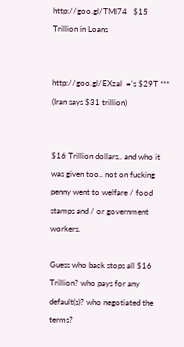http://goo.gl/TMl74   $15 Trillion in Loans


http://goo.gl/EXzal  ='s $29T *** (Iran says $31 trillion)


$16 Trillion dollars.. and who it was given too.. not on fucking penny went to welfare / food stamps and / or government workers.

Guess who back stops all $16 Trillion? who pays for any default(s)? who negotiated the terms?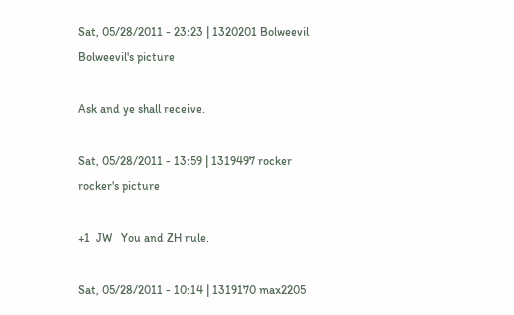Sat, 05/28/2011 - 23:23 | 1320201 Bolweevil
Bolweevil's picture

Ask and ye shall receive.

Sat, 05/28/2011 - 13:59 | 1319497 rocker
rocker's picture

+1  JW   You and ZH rule.

Sat, 05/28/2011 - 10:14 | 1319170 max2205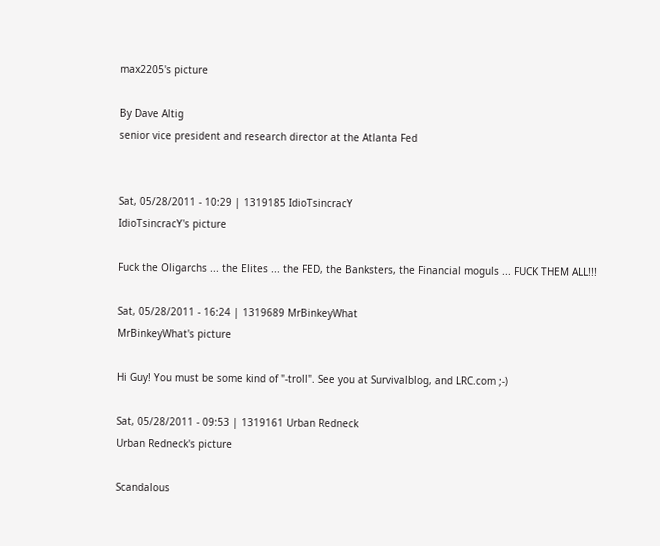max2205's picture

By Dave Altig
senior vice president and research director at the Atlanta Fed


Sat, 05/28/2011 - 10:29 | 1319185 IdioTsincracY
IdioTsincracY's picture

Fuck the Oligarchs ... the Elites ... the FED, the Banksters, the Financial moguls ... FUCK THEM ALL!!!

Sat, 05/28/2011 - 16:24 | 1319689 MrBinkeyWhat
MrBinkeyWhat's picture

Hi Guy! You must be some kind of "-troll". See you at Survivalblog, and LRC.com ;-)

Sat, 05/28/2011 - 09:53 | 1319161 Urban Redneck
Urban Redneck's picture

Scandalous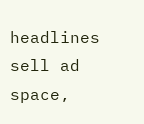headlines sell ad space,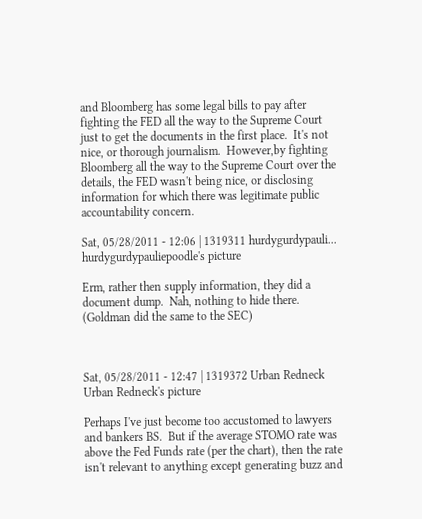and Bloomberg has some legal bills to pay after fighting the FED all the way to the Supreme Court just to get the documents in the first place.  It's not nice, or thorough journalism.  However,by fighting Bloomberg all the way to the Supreme Court over the details, the FED wasn't being nice, or disclosing information for which there was legitimate public accountability concern.

Sat, 05/28/2011 - 12:06 | 1319311 hurdygurdypauli...
hurdygurdypauliepoodle's picture

Erm, rather then supply information, they did a document dump.  Nah, nothing to hide there.  (Goldman did the same to the SEC)



Sat, 05/28/2011 - 12:47 | 1319372 Urban Redneck
Urban Redneck's picture

Perhaps I've just become too accustomed to lawyers and bankers BS.  But if the average STOMO rate was above the Fed Funds rate (per the chart), then the rate isn't relevant to anything except generating buzz and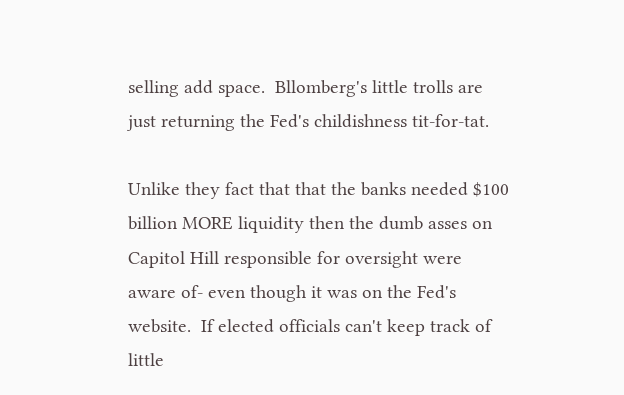selling add space.  Bllomberg's little trolls are just returning the Fed's childishness tit-for-tat.

Unlike they fact that that the banks needed $100 billion MORE liquidity then the dumb asses on Capitol Hill responsible for oversight were aware of- even though it was on the Fed's website.  If elected officials can't keep track of little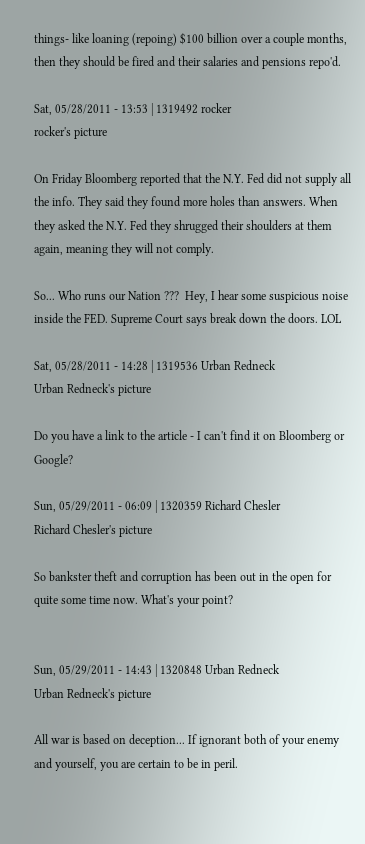things- like loaning (repoing) $100 billion over a couple months, then they should be fired and their salaries and pensions repo'd.

Sat, 05/28/2011 - 13:53 | 1319492 rocker
rocker's picture

On Friday Bloomberg reported that the N.Y. Fed did not supply all the info. They said they found more holes than answers. When they asked the N.Y. Fed they shrugged their shoulders at them again, meaning they will not comply.

So... Who runs our Nation ???  Hey, I hear some suspicious noise inside the FED. Supreme Court says break down the doors. LOL

Sat, 05/28/2011 - 14:28 | 1319536 Urban Redneck
Urban Redneck's picture

Do you have a link to the article - I can't find it on Bloomberg or Google?

Sun, 05/29/2011 - 06:09 | 1320359 Richard Chesler
Richard Chesler's picture

So bankster theft and corruption has been out in the open for quite some time now. What's your point?


Sun, 05/29/2011 - 14:43 | 1320848 Urban Redneck
Urban Redneck's picture

All war is based on deception... If ignorant both of your enemy and yourself, you are certain to be in peril.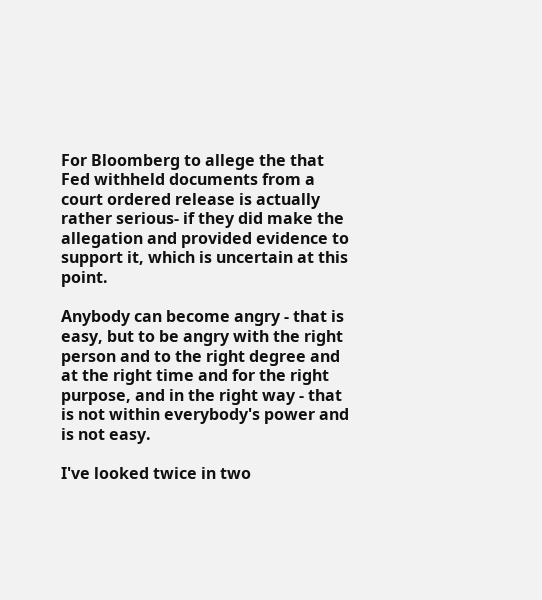For Bloomberg to allege the that Fed withheld documents from a court ordered release is actually rather serious- if they did make the allegation and provided evidence to support it, which is uncertain at this point.

Anybody can become angry - that is easy, but to be angry with the right person and to the right degree and at the right time and for the right purpose, and in the right way - that is not within everybody's power and is not easy.

I've looked twice in two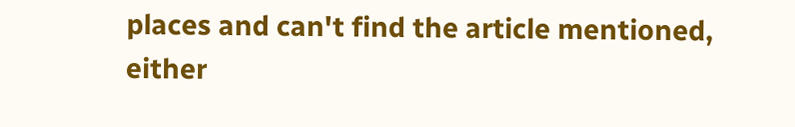places and can't find the article mentioned, either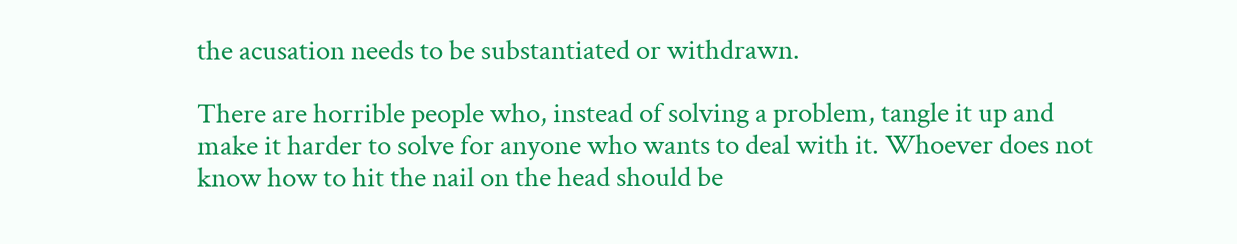the acusation needs to be substantiated or withdrawn.

There are horrible people who, instead of solving a problem, tangle it up and make it harder to solve for anyone who wants to deal with it. Whoever does not know how to hit the nail on the head should be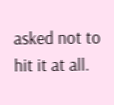asked not to hit it at all.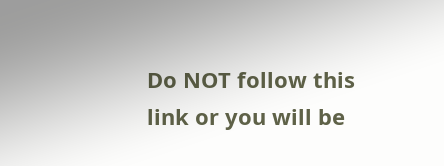Do NOT follow this link or you will be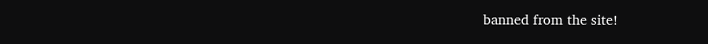banned from the site!